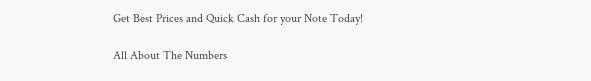Get Best Prices and Quick Cash for your Note Today!

All About The Numbers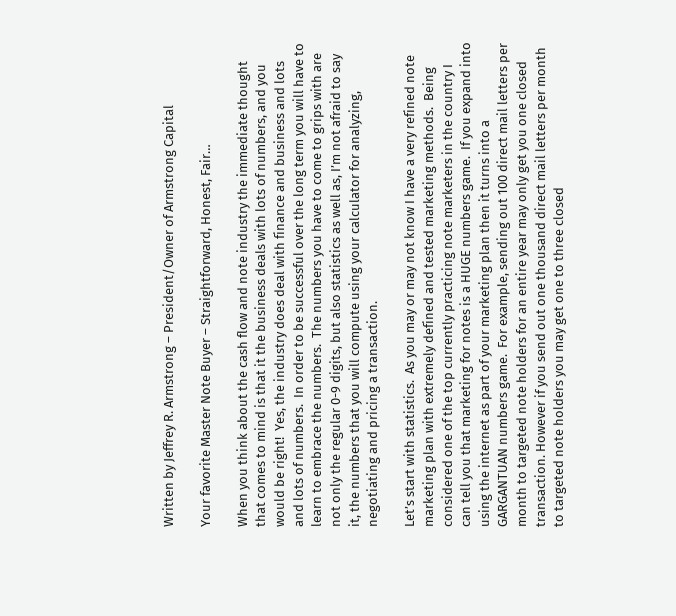Written by Jeffrey R. Armstrong – President/Owner of Armstrong Capital

Your favorite Master Note Buyer – Straightforward, Honest, Fair…

When you think about the cash flow and note industry the immediate thought that comes to mind is that it the business deals with lots of numbers, and you would be right!  Yes, the industry does deal with finance and business and lots and lots of numbers.  In order to be successful over the long term you will have to learn to embrace the numbers.  The numbers you have to come to grips with are not only the regular 0-9 digits, but also statistics as well as, I’m not afraid to say it, the numbers that you will compute using your calculator for analyzing,  negotiating and pricing a transaction.

Let’s start with statistics.  As you may or may not know I have a very refined note marketing plan with extremely defined and tested marketing methods.  Being considered one of the top currently practicing note marketers in the country I can tell you that marketing for notes is a HUGE numbers game.  If you expand into using the internet as part of your marketing plan then it turns into a GARGANTUAN numbers game.  For example, sending out 100 direct mail letters per month to targeted note holders for an entire year may only get you one closed transaction. However if you send out one thousand direct mail letters per month to targeted note holders you may get one to three closed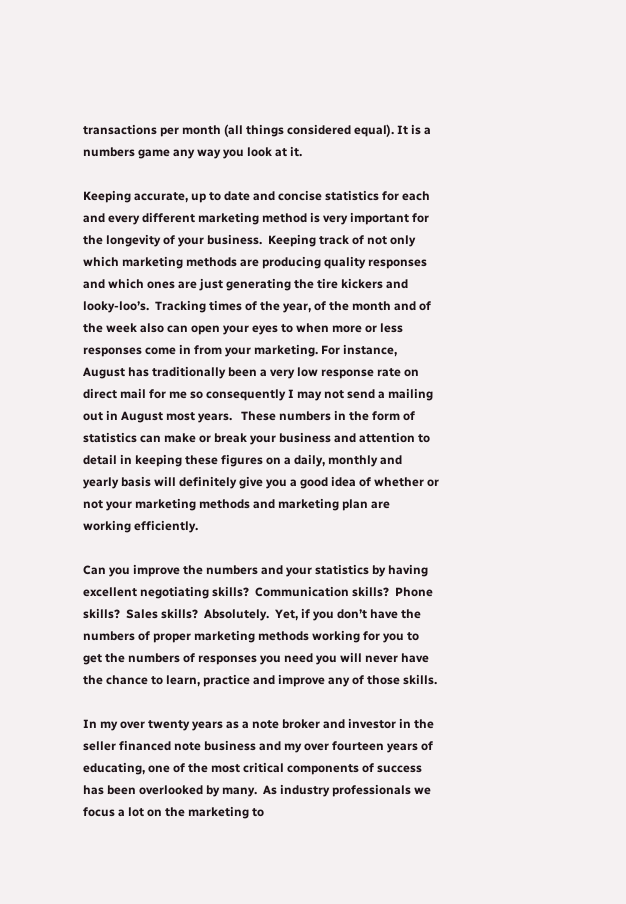transactions per month (all things considered equal). It is a numbers game any way you look at it.

Keeping accurate, up to date and concise statistics for each and every different marketing method is very important for the longevity of your business.  Keeping track of not only which marketing methods are producing quality responses and which ones are just generating the tire kickers and looky-loo’s.  Tracking times of the year, of the month and of the week also can open your eyes to when more or less responses come in from your marketing. For instance, August has traditionally been a very low response rate on direct mail for me so consequently I may not send a mailing out in August most years.   These numbers in the form of statistics can make or break your business and attention to detail in keeping these figures on a daily, monthly and yearly basis will definitely give you a good idea of whether or not your marketing methods and marketing plan are working efficiently.

Can you improve the numbers and your statistics by having excellent negotiating skills?  Communication skills?  Phone skills?  Sales skills?  Absolutely.  Yet, if you don’t have the numbers of proper marketing methods working for you to get the numbers of responses you need you will never have the chance to learn, practice and improve any of those skills.

In my over twenty years as a note broker and investor in the seller financed note business and my over fourteen years of educating, one of the most critical components of success has been overlooked by many.  As industry professionals we focus a lot on the marketing to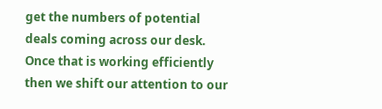get the numbers of potential deals coming across our desk.  Once that is working efficiently then we shift our attention to our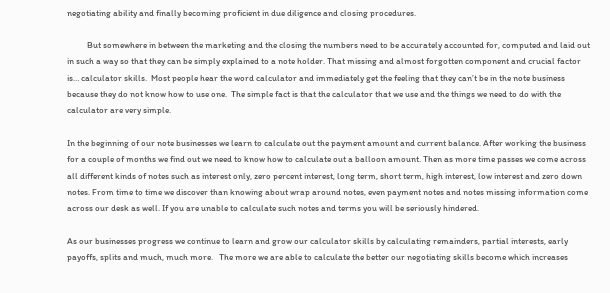negotiating ability and finally becoming proficient in due diligence and closing procedures.

          But somewhere in between the marketing and the closing the numbers need to be accurately accounted for, computed and laid out in such a way so that they can be simply explained to a note holder. That missing and almost forgotten component and crucial factor is… calculator skills.  Most people hear the word calculator and immediately get the feeling that they can’t be in the note business because they do not know how to use one.  The simple fact is that the calculator that we use and the things we need to do with the calculator are very simple.

In the beginning of our note businesses we learn to calculate out the payment amount and current balance. After working the business for a couple of months we find out we need to know how to calculate out a balloon amount. Then as more time passes we come across all different kinds of notes such as interest only, zero percent interest, long term, short term, high interest, low interest and zero down notes. From time to time we discover than knowing about wrap around notes, even payment notes and notes missing information come across our desk as well. If you are unable to calculate such notes and terms you will be seriously hindered.

As our businesses progress we continue to learn and grow our calculator skills by calculating remainders, partial interests, early payoffs, splits and much, much more.   The more we are able to calculate the better our negotiating skills become which increases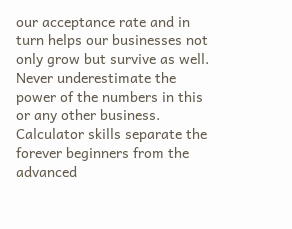our acceptance rate and in turn helps our businesses not only grow but survive as well.  Never underestimate the power of the numbers in this or any other business.  Calculator skills separate the forever beginners from the advanced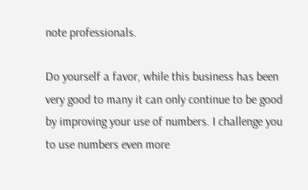note professionals.

Do yourself a favor, while this business has been very good to many it can only continue to be good by improving your use of numbers. I challenge you to use numbers even more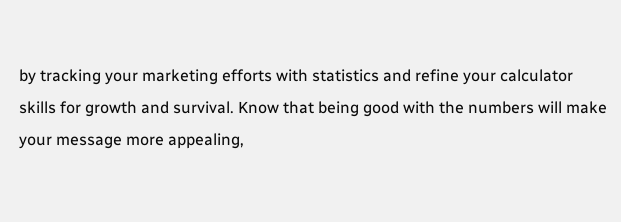by tracking your marketing efforts with statistics and refine your calculator skills for growth and survival. Know that being good with the numbers will make your message more appealing,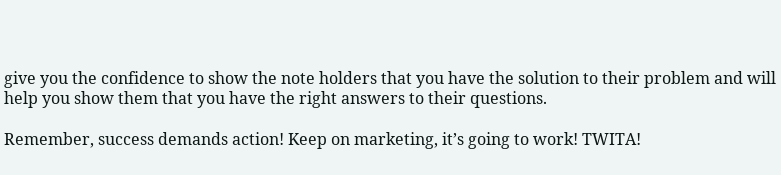give you the confidence to show the note holders that you have the solution to their problem and will help you show them that you have the right answers to their questions.

Remember, success demands action! Keep on marketing, it’s going to work! TWITA!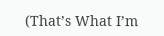(That’s What I’m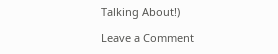Talking About!)

Leave a Comment